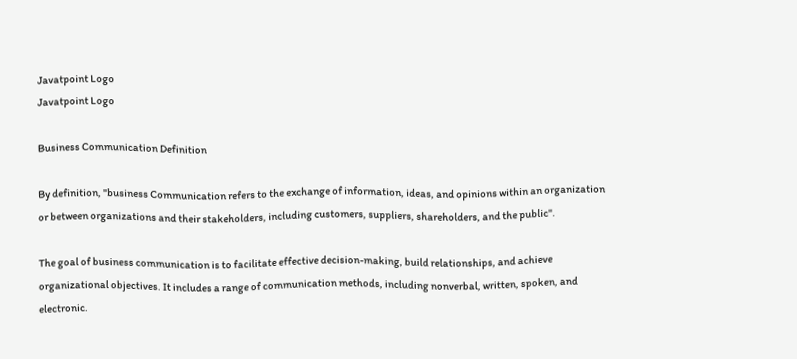Javatpoint Logo
Javatpoint Logo

Business Communication Definition

By definition, "business Communication refers to the exchange of information, ideas, and opinions within an organization or between organizations and their stakeholders, including customers, suppliers, shareholders, and the public".

The goal of business communication is to facilitate effective decision-making, build relationships, and achieve organizational objectives. It includes a range of communication methods, including nonverbal, written, spoken, and electronic.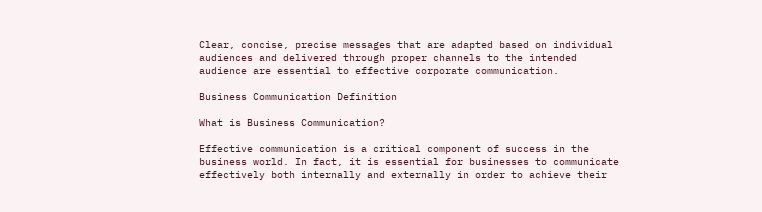Clear, concise, precise messages that are adapted based on individual audiences and delivered through proper channels to the intended audience are essential to effective corporate communication.

Business Communication Definition

What is Business Communication?

Effective communication is a critical component of success in the business world. In fact, it is essential for businesses to communicate effectively both internally and externally in order to achieve their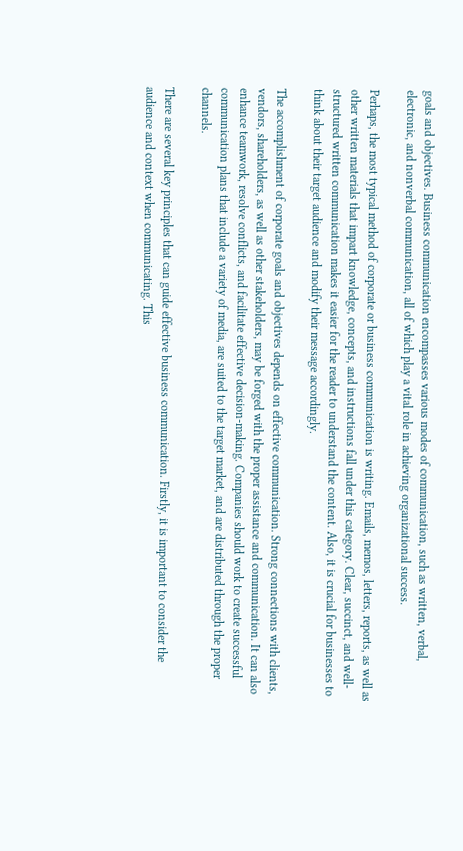goals and objectives. Business communication encompasses various modes of communication, such as written, verbal, electronic, and nonverbal communication, all of which play a vital role in achieving organizational success.

Perhaps, the most typical method of corporate or business communication is writing. Emails, memos, letters, reports, as well as other written materials that impart knowledge, concepts, and instructions fall under this category. Clear, succinct, and well-structured written communication makes it easier for the reader to understand the content. Also, it is crucial for businesses to think about their target audience and modify their message accordingly.

The accomplishment of corporate goals and objectives depends on effective communication. Strong connections with clients, vendors, shareholders, as well as other stakeholders, may be forged with the proper assistance and communication. It can also enhance teamwork, resolve conflicts, and facilitate effective decision-making. Companies should work to create successful communication plans that include a variety of media, are suited to the target market, and are distributed through the proper channels.

There are several key principles that can guide effective business communication. Firstly, it is important to consider the audience and context when communicating. This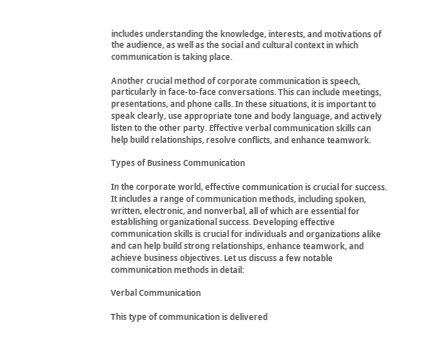includes understanding the knowledge, interests, and motivations of the audience, as well as the social and cultural context in which communication is taking place.

Another crucial method of corporate communication is speech, particularly in face-to-face conversations. This can include meetings, presentations, and phone calls. In these situations, it is important to speak clearly, use appropriate tone and body language, and actively listen to the other party. Effective verbal communication skills can help build relationships, resolve conflicts, and enhance teamwork.

Types of Business Communication

In the corporate world, effective communication is crucial for success. It includes a range of communication methods, including spoken, written, electronic, and nonverbal, all of which are essential for establishing organizational success. Developing effective communication skills is crucial for individuals and organizations alike and can help build strong relationships, enhance teamwork, and achieve business objectives. Let us discuss a few notable communication methods in detail:

Verbal Communication

This type of communication is delivered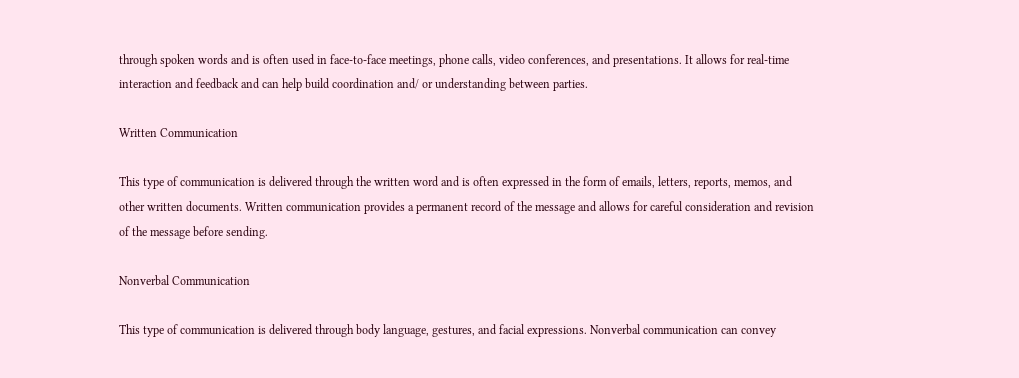through spoken words and is often used in face-to-face meetings, phone calls, video conferences, and presentations. It allows for real-time interaction and feedback and can help build coordination and/ or understanding between parties.

Written Communication

This type of communication is delivered through the written word and is often expressed in the form of emails, letters, reports, memos, and other written documents. Written communication provides a permanent record of the message and allows for careful consideration and revision of the message before sending.

Nonverbal Communication

This type of communication is delivered through body language, gestures, and facial expressions. Nonverbal communication can convey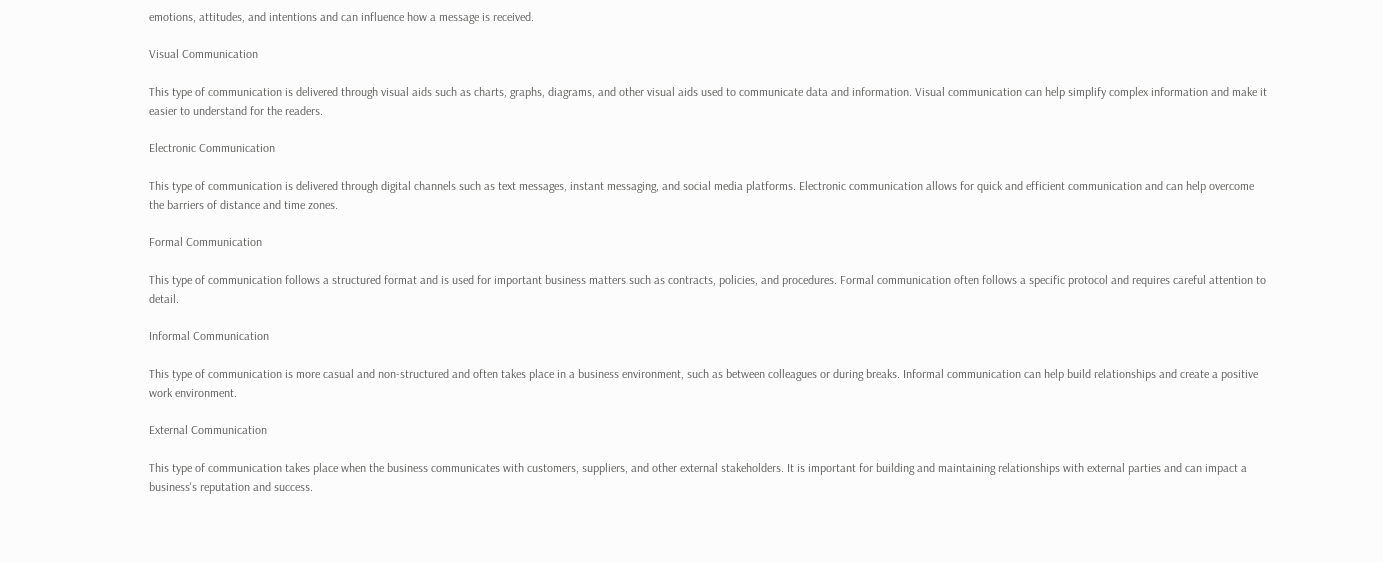emotions, attitudes, and intentions and can influence how a message is received.

Visual Communication

This type of communication is delivered through visual aids such as charts, graphs, diagrams, and other visual aids used to communicate data and information. Visual communication can help simplify complex information and make it easier to understand for the readers.

Electronic Communication

This type of communication is delivered through digital channels such as text messages, instant messaging, and social media platforms. Electronic communication allows for quick and efficient communication and can help overcome the barriers of distance and time zones.

Formal Communication

This type of communication follows a structured format and is used for important business matters such as contracts, policies, and procedures. Formal communication often follows a specific protocol and requires careful attention to detail.

Informal Communication

This type of communication is more casual and non-structured and often takes place in a business environment, such as between colleagues or during breaks. Informal communication can help build relationships and create a positive work environment.

External Communication

This type of communication takes place when the business communicates with customers, suppliers, and other external stakeholders. It is important for building and maintaining relationships with external parties and can impact a business's reputation and success.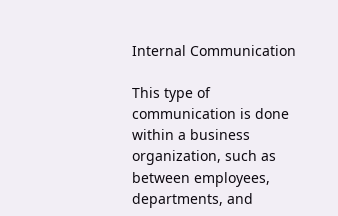Internal Communication

This type of communication is done within a business organization, such as between employees, departments, and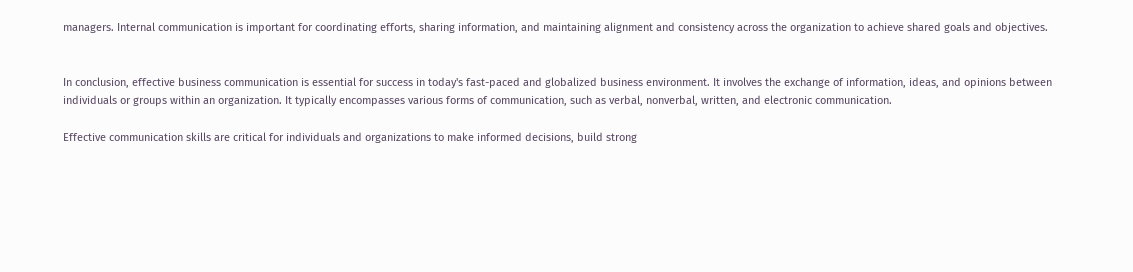managers. Internal communication is important for coordinating efforts, sharing information, and maintaining alignment and consistency across the organization to achieve shared goals and objectives.


In conclusion, effective business communication is essential for success in today's fast-paced and globalized business environment. It involves the exchange of information, ideas, and opinions between individuals or groups within an organization. It typically encompasses various forms of communication, such as verbal, nonverbal, written, and electronic communication.

Effective communication skills are critical for individuals and organizations to make informed decisions, build strong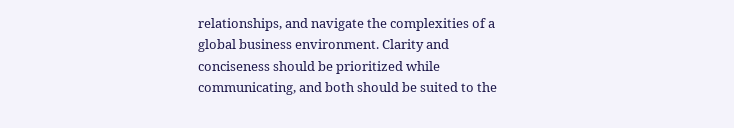relationships, and navigate the complexities of a global business environment. Clarity and conciseness should be prioritized while communicating, and both should be suited to the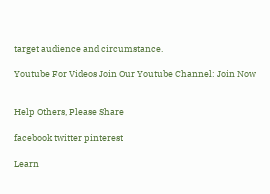target audience and circumstance.

Youtube For Videos Join Our Youtube Channel: Join Now


Help Others, Please Share

facebook twitter pinterest

Learn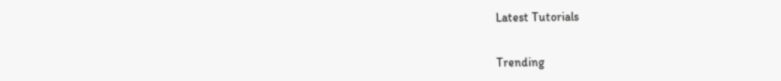Latest Tutorials


Trending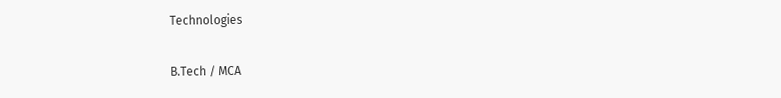Technologies

B.Tech / MCA